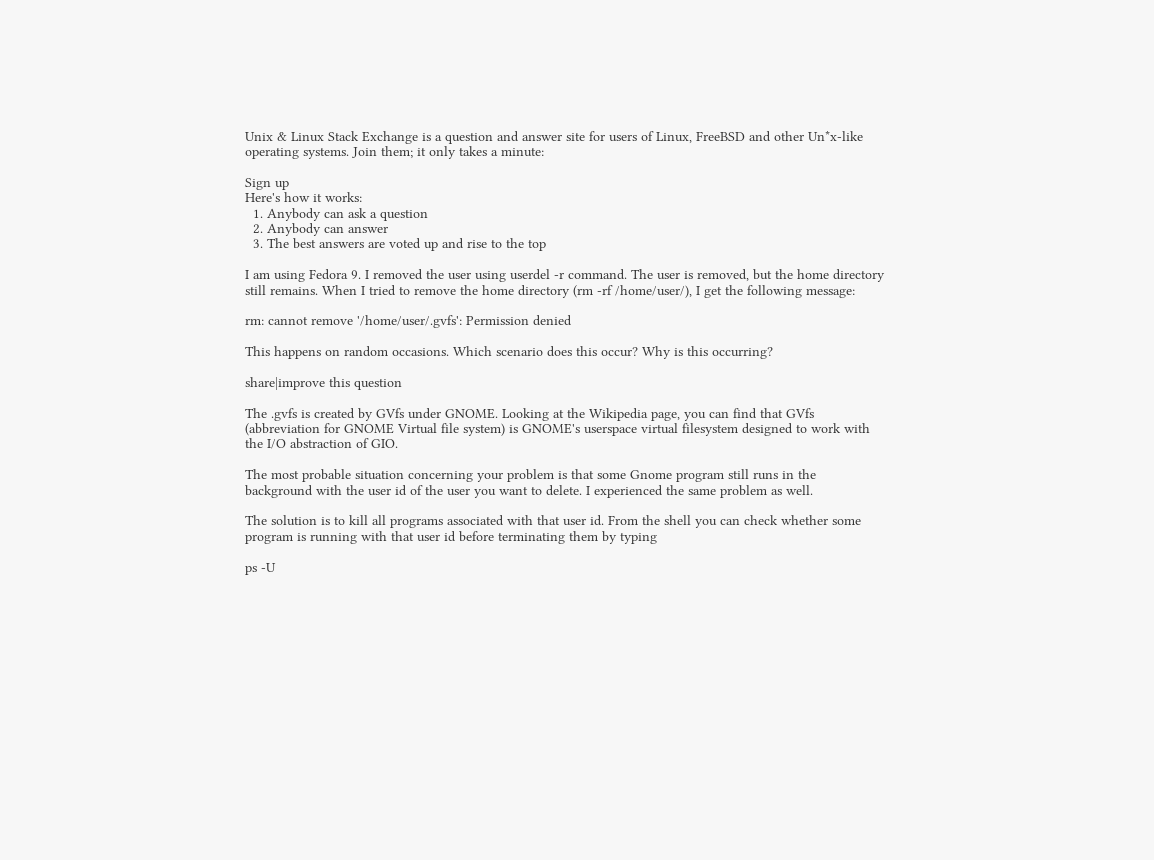Unix & Linux Stack Exchange is a question and answer site for users of Linux, FreeBSD and other Un*x-like operating systems. Join them; it only takes a minute:

Sign up
Here's how it works:
  1. Anybody can ask a question
  2. Anybody can answer
  3. The best answers are voted up and rise to the top

I am using Fedora 9. I removed the user using userdel -r command. The user is removed, but the home directory still remains. When I tried to remove the home directory (rm -rf /home/user/), I get the following message:

rm: cannot remove '/home/user/.gvfs': Permission denied

This happens on random occasions. Which scenario does this occur? Why is this occurring?

share|improve this question

The .gvfs is created by GVfs under GNOME. Looking at the Wikipedia page, you can find that GVfs (abbreviation for GNOME Virtual file system) is GNOME's userspace virtual filesystem designed to work with the I/O abstraction of GIO.

The most probable situation concerning your problem is that some Gnome program still runs in the background with the user id of the user you want to delete. I experienced the same problem as well.

The solution is to kill all programs associated with that user id. From the shell you can check whether some program is running with that user id before terminating them by typing

ps -U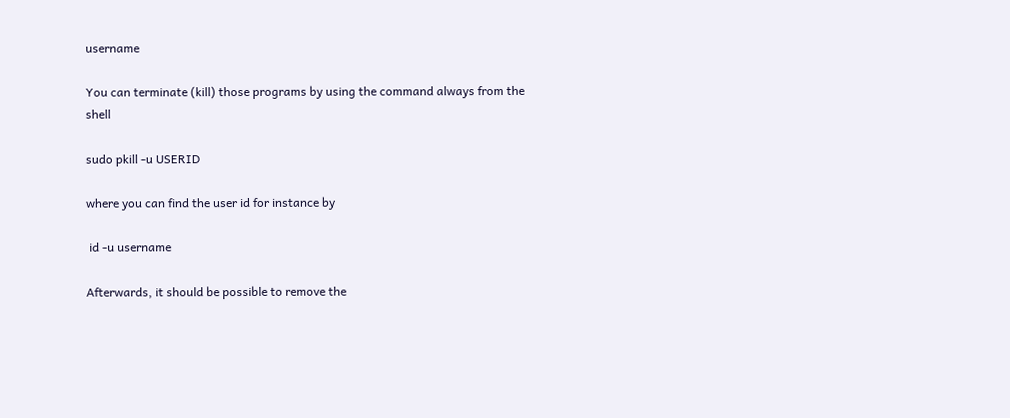username

You can terminate (kill) those programs by using the command always from the shell

sudo pkill -u USERID

where you can find the user id for instance by

 id -u username

Afterwards, it should be possible to remove the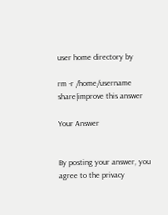user home directory by

rm -r /home/username
share|improve this answer

Your Answer


By posting your answer, you agree to the privacy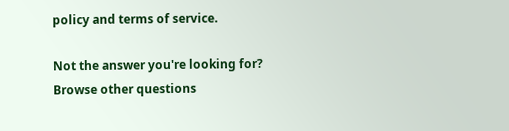policy and terms of service.

Not the answer you're looking for? Browse other questions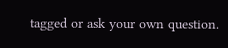tagged or ask your own question.